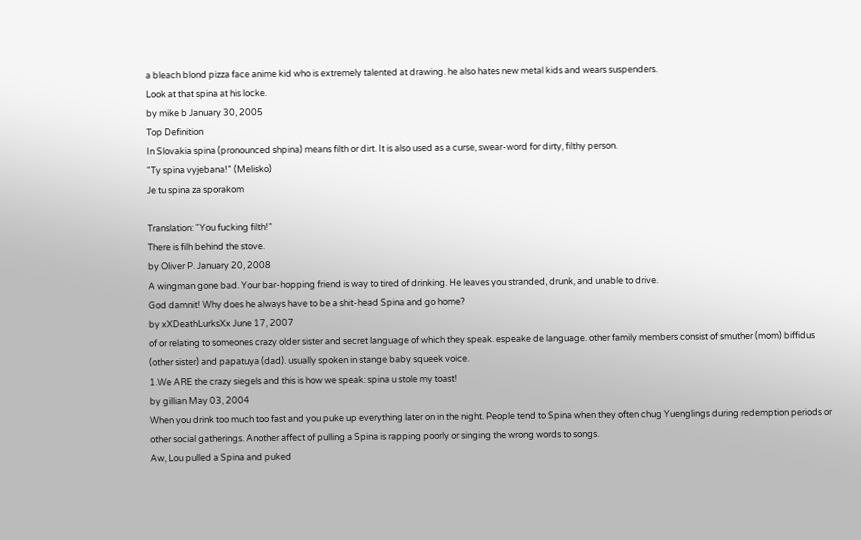a bleach blond pizza face anime kid who is extremely talented at drawing. he also hates new metal kids and wears suspenders.
Look at that spina at his locke.
by mike b January 30, 2005
Top Definition
In Slovakia spina (pronounced shpina) means filth or dirt. It is also used as a curse, swear-word for dirty, filthy person.
"Ty spina vyjebana!" (Melisko)
Je tu spina za sporakom

Translation: "You fucking filth!"
There is filh behind the stove.
by Oliver P. January 20, 2008
A wingman gone bad. Your bar-hopping friend is way to tired of drinking. He leaves you stranded, drunk, and unable to drive.
God damnit! Why does he always have to be a shit-head Spina and go home?
by xXDeathLurksXx June 17, 2007
of or relating to someones crazy older sister and secret language of which they speak. espeake de language. other family members consist of smuther (mom) biffidus (other sister) and papatuya (dad). usually spoken in stange baby squeek voice.
1.We ARE the crazy siegels and this is how we speak: spina u stole my toast!
by gillian May 03, 2004
When you drink too much too fast and you puke up everything later on in the night. People tend to Spina when they often chug Yuenglings during redemption periods or other social gatherings. Another affect of pulling a Spina is rapping poorly or singing the wrong words to songs.
Aw, Lou pulled a Spina and puked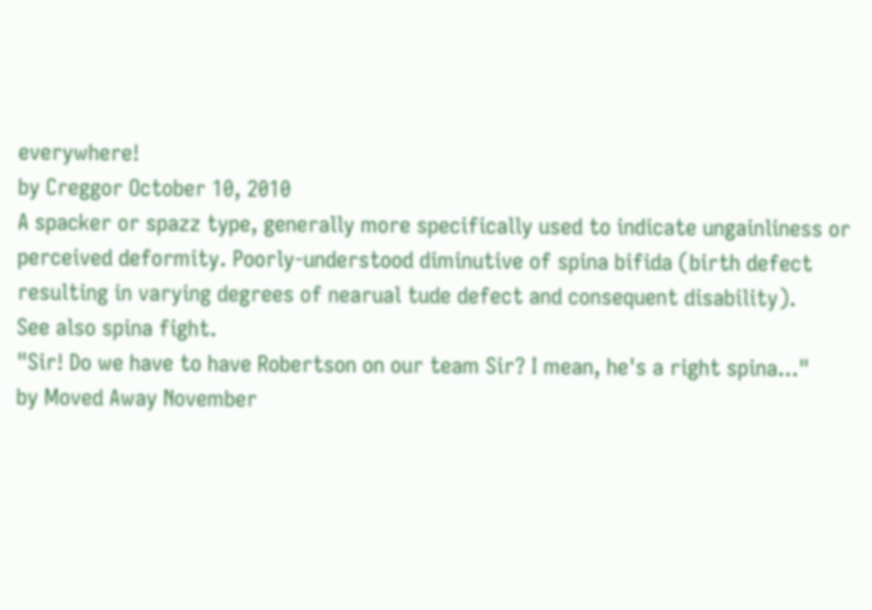everywhere!
by Creggor October 10, 2010
A spacker or spazz type, generally more specifically used to indicate ungainliness or perceived deformity. Poorly-understood diminutive of spina bifida (birth defect resulting in varying degrees of nearual tude defect and consequent disability).
See also spina fight.
"Sir! Do we have to have Robertson on our team Sir? I mean, he's a right spina..."
by Moved Away November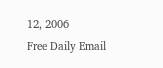12, 2006
Free Daily Email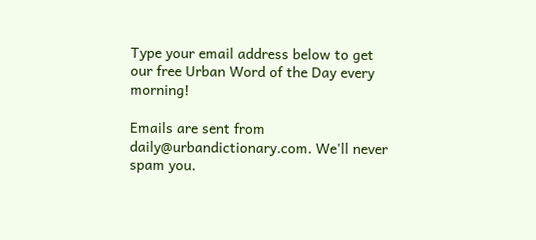Type your email address below to get our free Urban Word of the Day every morning!

Emails are sent from daily@urbandictionary.com. We'll never spam you.